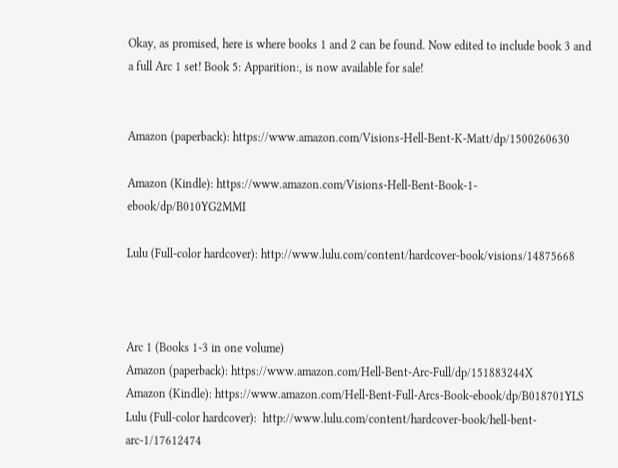Okay, as promised, here is where books 1 and 2 can be found. Now edited to include book 3 and a full Arc 1 set! Book 5: Apparition:, is now available for sale!


Amazon (paperback): https://www.amazon.com/Visions-Hell-Bent-K-Matt/dp/1500260630

Amazon (Kindle): https://www.amazon.com/Visions-Hell-Bent-Book-1-ebook/dp/B010YG2MMI

Lulu (Full-color hardcover): http://www.lulu.com/content/hardcover-book/visions/14875668



Arc 1 (Books 1-3 in one volume)
Amazon (paperback): https://www.amazon.com/Hell-Bent-Arc-Full/dp/151883244X
Amazon (Kindle): https://www.amazon.com/Hell-Bent-Full-Arcs-Book-ebook/dp/B018701YLS
Lulu (Full-color hardcover):  http://www.lulu.com/content/hardcover-book/hell-bent-arc-1/17612474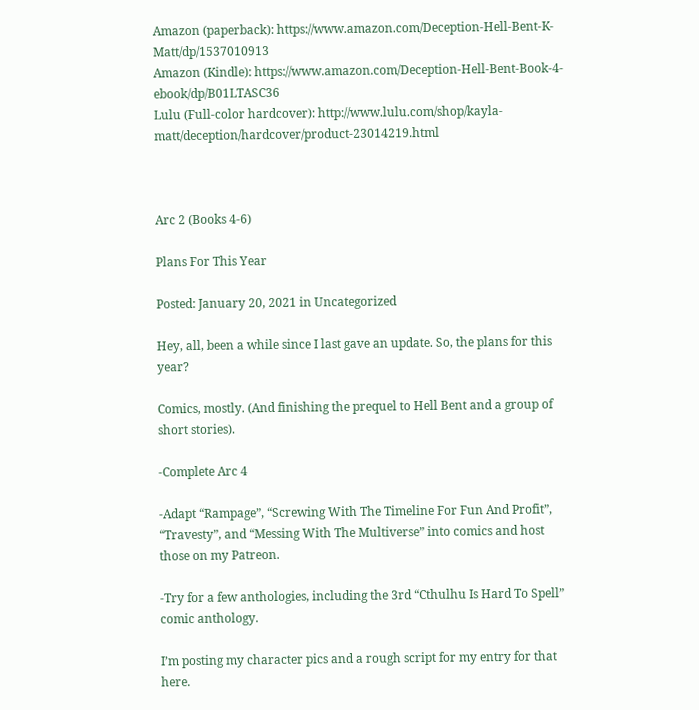Amazon (paperback): https://www.amazon.com/Deception-Hell-Bent-K-Matt/dp/1537010913
Amazon (Kindle): https://www.amazon.com/Deception-Hell-Bent-Book-4-ebook/dp/B01LTASC36
Lulu (Full-color hardcover): http://www.lulu.com/shop/kayla-matt/deception/hardcover/product-23014219.html



Arc 2 (Books 4-6)

Plans For This Year

Posted: January 20, 2021 in Uncategorized

Hey, all, been a while since I last gave an update. So, the plans for this year?

Comics, mostly. (And finishing the prequel to Hell Bent and a group of short stories).

-Complete Arc 4

-Adapt “Rampage”, “Screwing With The Timeline For Fun And Profit”, “Travesty”, and “Messing With The Multiverse” into comics and host those on my Patreon.

-Try for a few anthologies, including the 3rd “Cthulhu Is Hard To Spell” comic anthology.

I’m posting my character pics and a rough script for my entry for that here.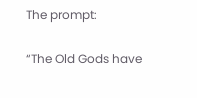The prompt:

“The Old Gods have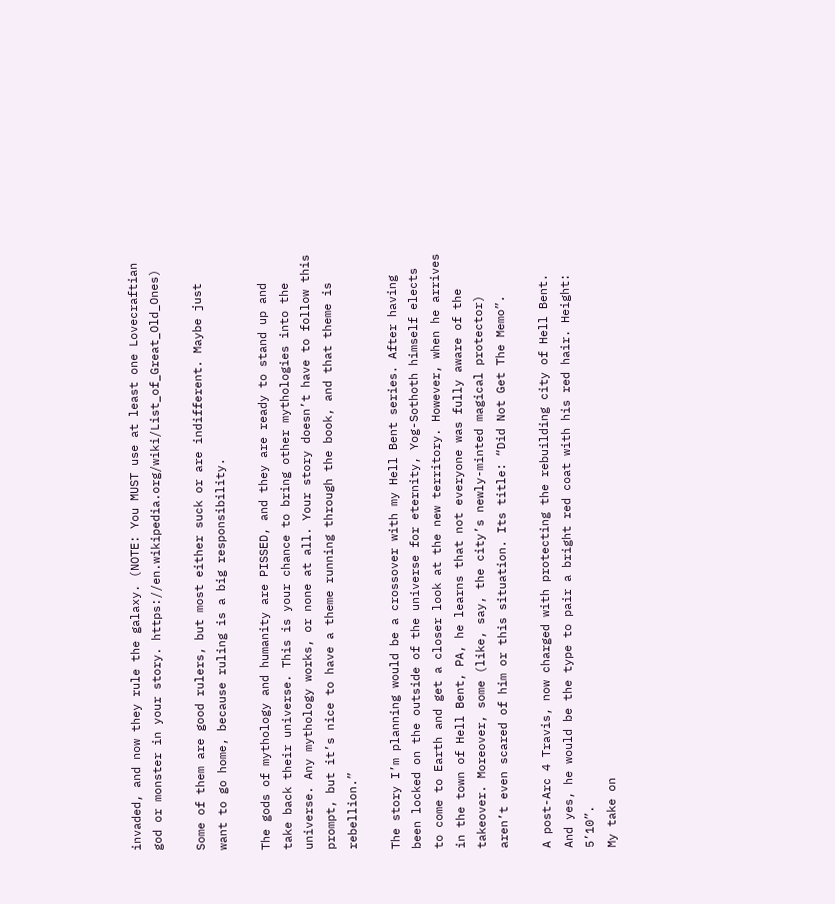invaded, and now they rule the galaxy. (NOTE: You MUST use at least one Lovecraftian god or monster in your story. https://en.wikipedia.org/wiki/List_of_Great_Old_Ones)

Some of them are good rulers, but most either suck or are indifferent. Maybe just want to go home, because ruling is a big responsibility.

The gods of mythology and humanity are PISSED, and they are ready to stand up and take back their universe. This is your chance to bring other mythologies into the universe. Any mythology works, or none at all. Your story doesn’t have to follow this prompt, but it’s nice to have a theme running through the book, and that theme is rebellion.”

The story I’m planning would be a crossover with my Hell Bent series. After having been locked on the outside of the universe for eternity, Yog-Sothoth himself elects to come to Earth and get a closer look at the new territory. However, when he arrives in the town of Hell Bent, PA, he learns that not everyone was fully aware of the takeover. Moreover, some (like, say, the city’s newly-minted magical protector) aren’t even scared of him or this situation. Its title: “Did Not Get The Memo”.

A post-Arc 4 Travis, now charged with protecting the rebuilding city of Hell Bent. And yes, he would be the type to pair a bright red coat with his red hair. Height: 5’10”.
My take on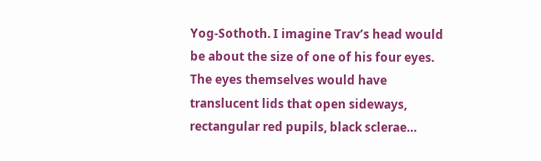Yog-Sothoth. I imagine Trav’s head would be about the size of one of his four eyes. The eyes themselves would have translucent lids that open sideways, rectangular red pupils, black sclerae…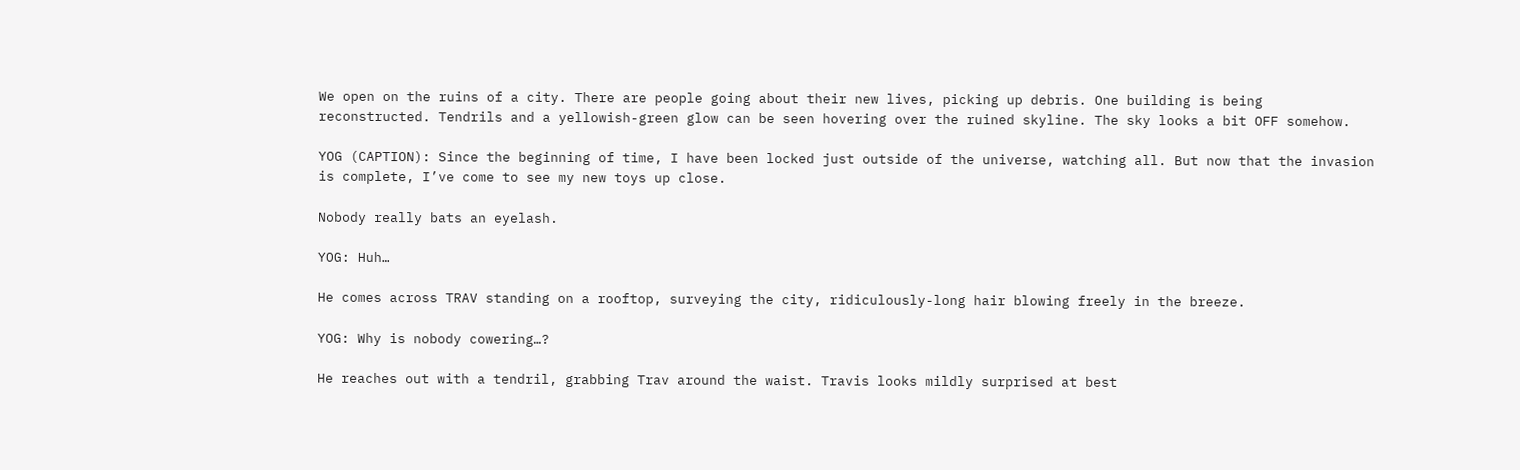We open on the ruins of a city. There are people going about their new lives, picking up debris. One building is being reconstructed. Tendrils and a yellowish-green glow can be seen hovering over the ruined skyline. The sky looks a bit OFF somehow.

YOG (CAPTION): Since the beginning of time, I have been locked just outside of the universe, watching all. But now that the invasion is complete, I’ve come to see my new toys up close.

Nobody really bats an eyelash.

YOG: Huh…

He comes across TRAV standing on a rooftop, surveying the city, ridiculously-long hair blowing freely in the breeze.

YOG: Why is nobody cowering…?

He reaches out with a tendril, grabbing Trav around the waist. Travis looks mildly surprised at best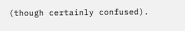(though certainly confused).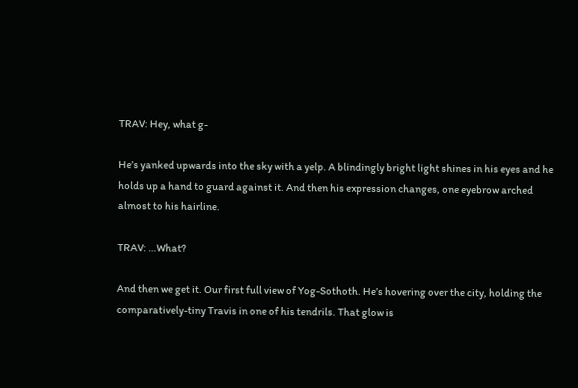TRAV: Hey, what g-

He’s yanked upwards into the sky with a yelp. A blindingly bright light shines in his eyes and he holds up a hand to guard against it. And then his expression changes, one eyebrow arched almost to his hairline.

TRAV: …What?

And then we get it. Our first full view of Yog-Sothoth. He’s hovering over the city, holding the comparatively-tiny Travis in one of his tendrils. That glow is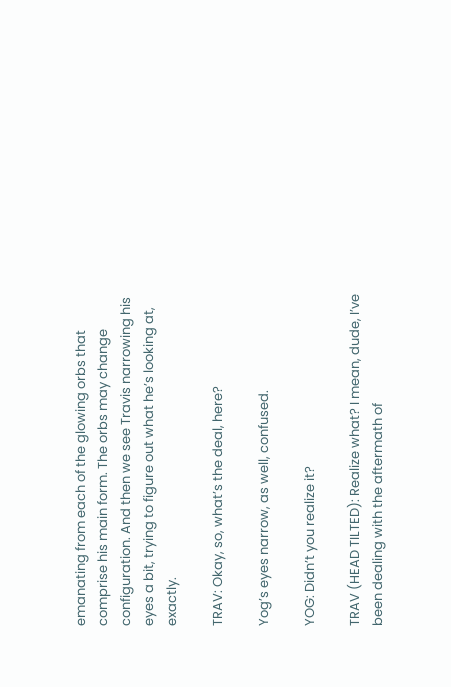emanating from each of the glowing orbs that comprise his main form. The orbs may change configuration. And then we see Travis narrowing his eyes a bit, trying to figure out what he’s looking at, exactly.

TRAV: Okay, so, what’s the deal, here?

Yog’s eyes narrow, as well, confused.

YOG: Didn’t you realize it?

TRAV (HEAD TILTED): Realize what? I mean, dude, I’ve been dealing with the aftermath of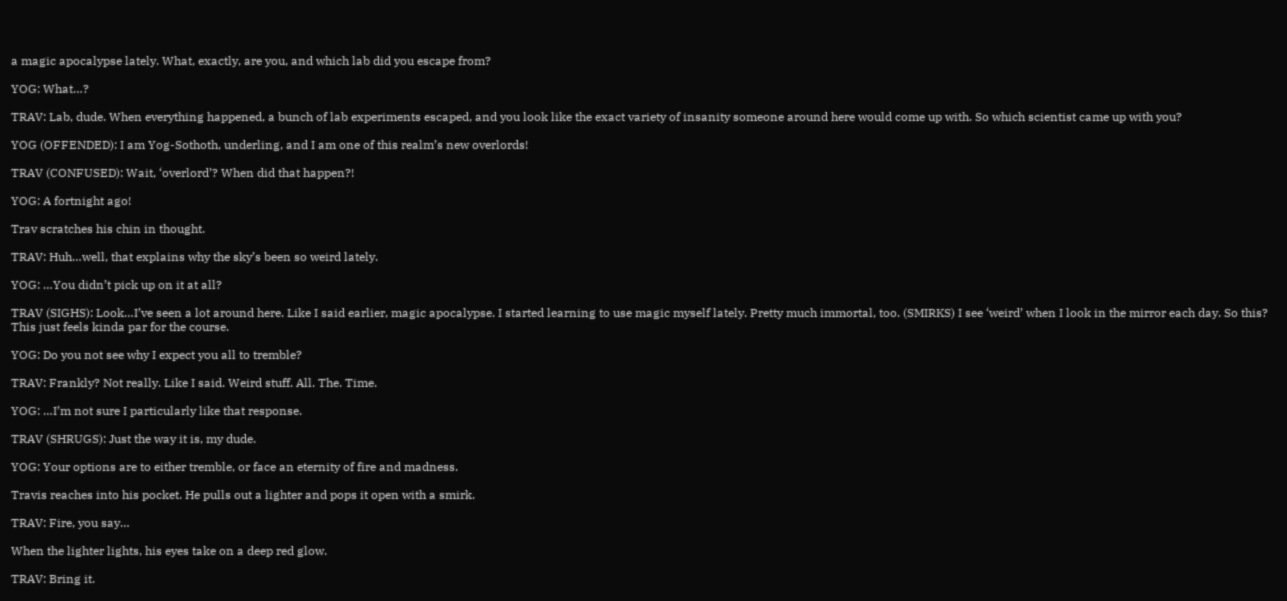a magic apocalypse lately. What, exactly, are you, and which lab did you escape from?

YOG: What…?

TRAV: Lab, dude. When everything happened, a bunch of lab experiments escaped, and you look like the exact variety of insanity someone around here would come up with. So which scientist came up with you?

YOG (OFFENDED): I am Yog-Sothoth, underling, and I am one of this realm’s new overlords!

TRAV (CONFUSED): Wait, ‘overlord’? When did that happen?!

YOG: A fortnight ago!

Trav scratches his chin in thought.

TRAV: Huh…well, that explains why the sky’s been so weird lately.

YOG: …You didn’t pick up on it at all?

TRAV (SIGHS): Look…I’ve seen a lot around here. Like I said earlier, magic apocalypse. I started learning to use magic myself lately. Pretty much immortal, too. (SMIRKS) I see ‘weird’ when I look in the mirror each day. So this? This just feels kinda par for the course.

YOG: Do you not see why I expect you all to tremble?

TRAV: Frankly? Not really. Like I said. Weird stuff. All. The. Time.

YOG: …I’m not sure I particularly like that response.

TRAV (SHRUGS): Just the way it is, my dude.

YOG: Your options are to either tremble, or face an eternity of fire and madness.

Travis reaches into his pocket. He pulls out a lighter and pops it open with a smirk.

TRAV: Fire, you say…

When the lighter lights, his eyes take on a deep red glow.

TRAV: Bring it.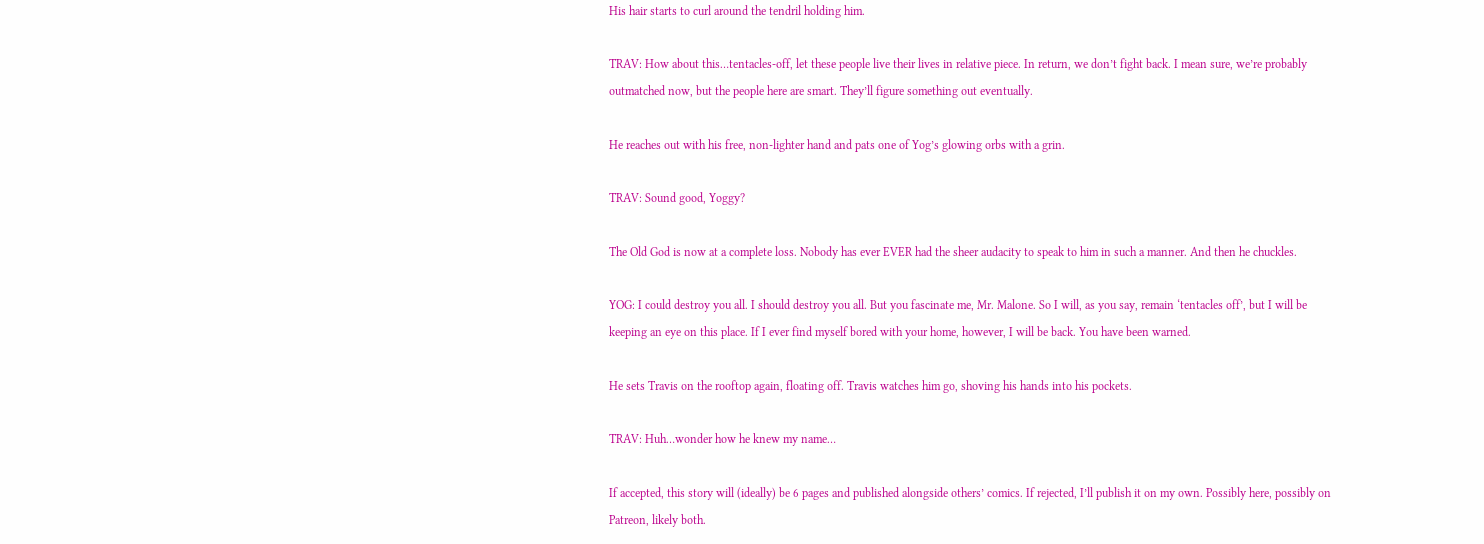His hair starts to curl around the tendril holding him.

TRAV: How about this…tentacles-off, let these people live their lives in relative piece. In return, we don’t fight back. I mean sure, we’re probably outmatched now, but the people here are smart. They’ll figure something out eventually.

He reaches out with his free, non-lighter hand and pats one of Yog’s glowing orbs with a grin.

TRAV: Sound good, Yoggy?

The Old God is now at a complete loss. Nobody has ever EVER had the sheer audacity to speak to him in such a manner. And then he chuckles.

YOG: I could destroy you all. I should destroy you all. But you fascinate me, Mr. Malone. So I will, as you say, remain ‘tentacles off’, but I will be keeping an eye on this place. If I ever find myself bored with your home, however, I will be back. You have been warned.

He sets Travis on the rooftop again, floating off. Travis watches him go, shoving his hands into his pockets.

TRAV: Huh…wonder how he knew my name…

If accepted, this story will (ideally) be 6 pages and published alongside others’ comics. If rejected, I’ll publish it on my own. Possibly here, possibly on Patreon, likely both.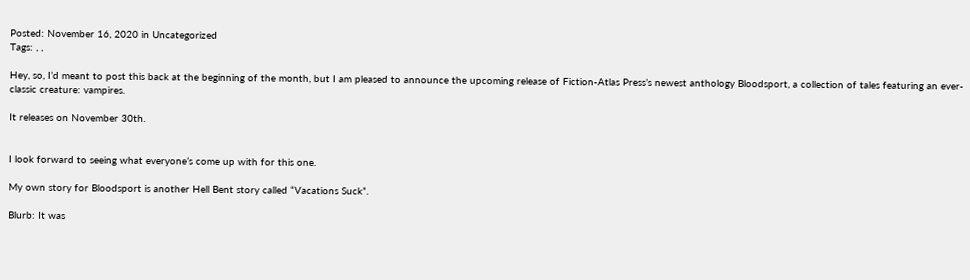Posted: November 16, 2020 in Uncategorized
Tags: , ,

Hey, so, I’d meant to post this back at the beginning of the month, but I am pleased to announce the upcoming release of Fiction-Atlas Press’s newest anthology Bloodsport, a collection of tales featuring an ever-classic creature: vampires.

It releases on November 30th.


I look forward to seeing what everyone’s come up with for this one.

My own story for Bloodsport is another Hell Bent story called “Vacations Suck”.

Blurb: It was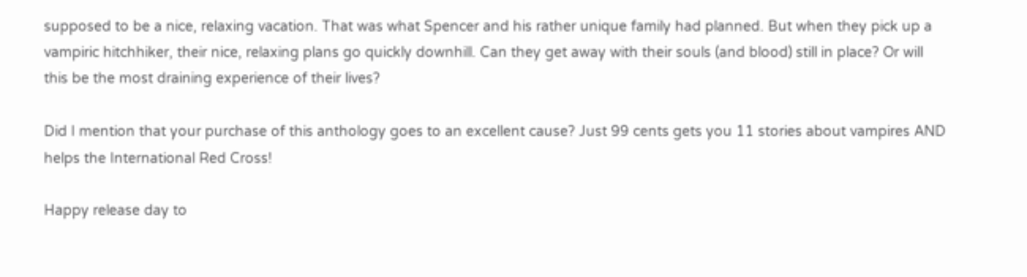supposed to be a nice, relaxing vacation. That was what Spencer and his rather unique family had planned. But when they pick up a vampiric hitchhiker, their nice, relaxing plans go quickly downhill. Can they get away with their souls (and blood) still in place? Or will this be the most draining experience of their lives?

Did I mention that your purchase of this anthology goes to an excellent cause? Just 99 cents gets you 11 stories about vampires AND helps the International Red Cross!

Happy release day to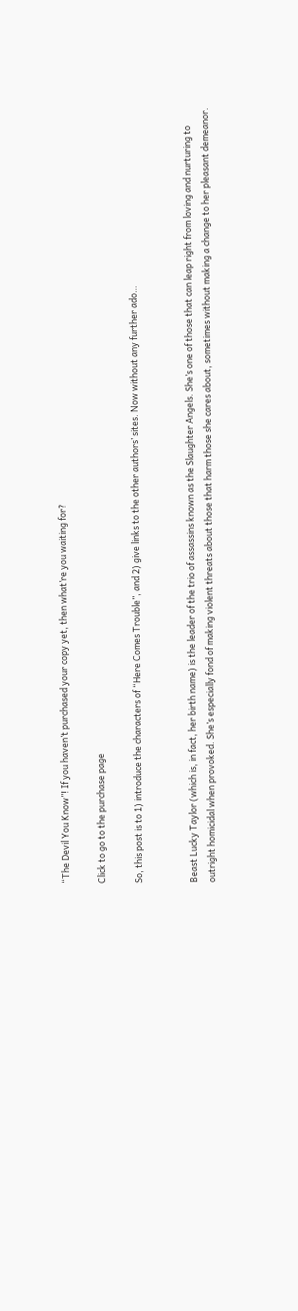“The Devil You Know”! If you haven’t purchased your copy yet, then what’re you waiting for?

Click to go to the purchase page

So, this post is to 1) introduce the characters of “Here Comes Trouble”, and 2) give links to the other authors’ sites. Now without any further ado…


Beast Lucky Taylor (which is, in fact, her birth name) is the leader of the trio of assassins known as the Slaughter Angels. She’s one of those that can leap right from loving and nurturing to outright homicidal when provoked. She’s especially fond of making violent threats about those that harm those she cares about, sometimes without making a change to her pleasant demeanor.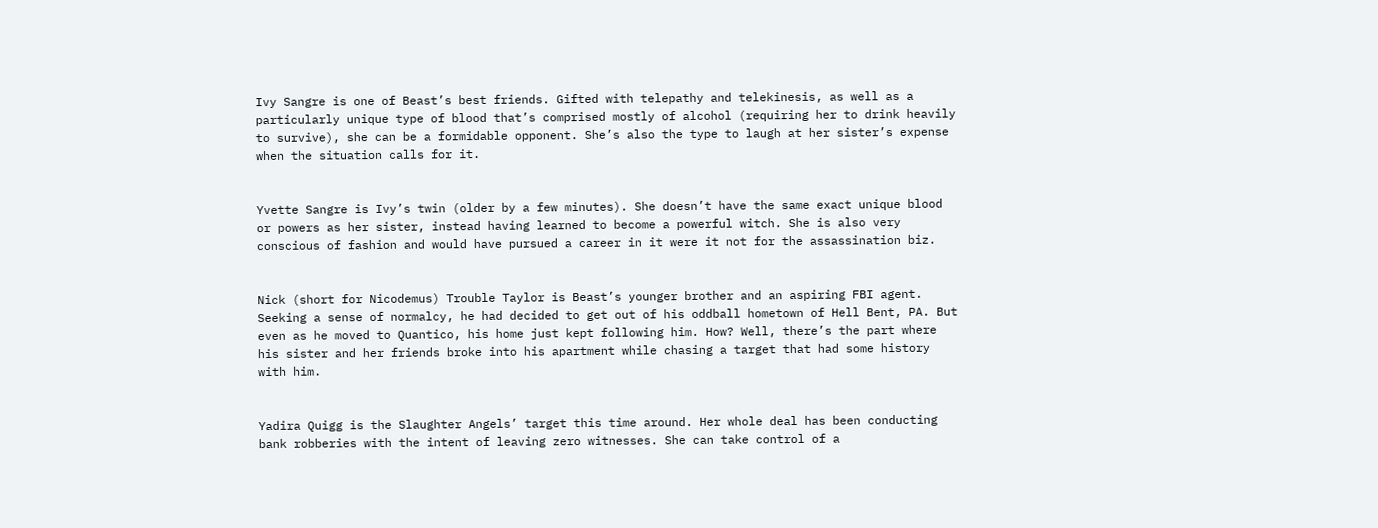Ivy Sangre is one of Beast’s best friends. Gifted with telepathy and telekinesis, as well as a particularly unique type of blood that’s comprised mostly of alcohol (requiring her to drink heavily to survive), she can be a formidable opponent. She’s also the type to laugh at her sister’s expense when the situation calls for it.


Yvette Sangre is Ivy’s twin (older by a few minutes). She doesn’t have the same exact unique blood or powers as her sister, instead having learned to become a powerful witch. She is also very conscious of fashion and would have pursued a career in it were it not for the assassination biz.


Nick (short for Nicodemus) Trouble Taylor is Beast’s younger brother and an aspiring FBI agent. Seeking a sense of normalcy, he had decided to get out of his oddball hometown of Hell Bent, PA. But even as he moved to Quantico, his home just kept following him. How? Well, there’s the part where his sister and her friends broke into his apartment while chasing a target that had some history with him.


Yadira Quigg is the Slaughter Angels’ target this time around. Her whole deal has been conducting bank robberies with the intent of leaving zero witnesses. She can take control of a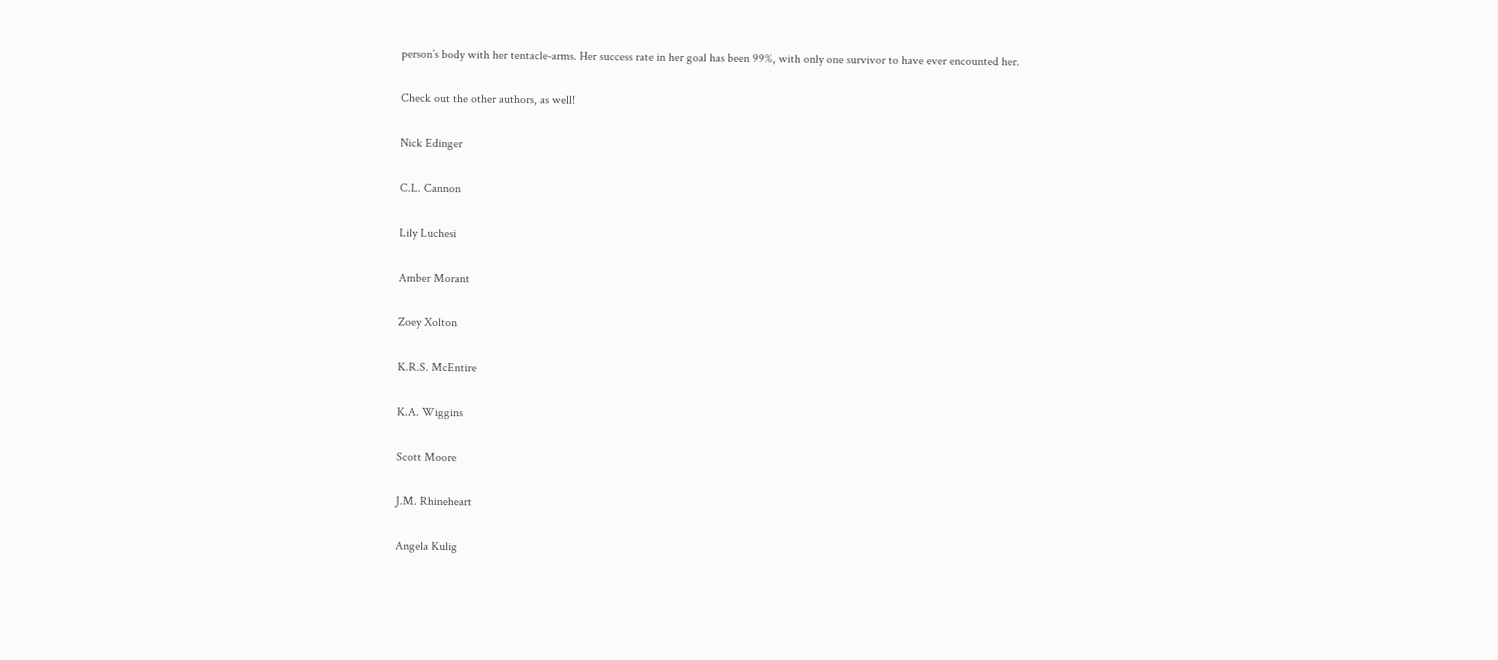person’s body with her tentacle-arms. Her success rate in her goal has been 99%, with only one survivor to have ever encounted her.

Check out the other authors, as well!

Nick Edinger

C.L. Cannon

Lily Luchesi

Amber Morant

Zoey Xolton

K.R.S. McEntire

K.A. Wiggins

Scott Moore

J.M. Rhineheart

Angela Kulig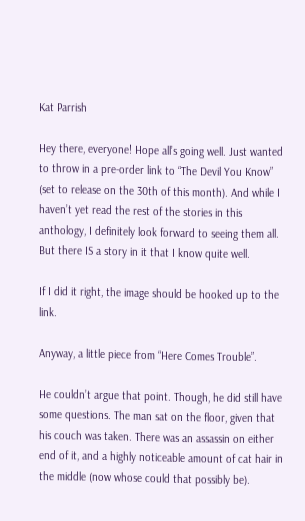Kat Parrish

Hey there, everyone! Hope all’s going well. Just wanted to throw in a pre-order link to “The Devil You Know” (set to release on the 30th of this month). And while I haven’t yet read the rest of the stories in this anthology, I definitely look forward to seeing them all. But there IS a story in it that I know quite well.

If I did it right, the image should be hooked up to the link.

Anyway, a little piece from “Here Comes Trouble”.

He couldn’t argue that point. Though, he did still have some questions. The man sat on the floor, given that his couch was taken. There was an assassin on either end of it, and a highly noticeable amount of cat hair in the middle (now whose could that possibly be).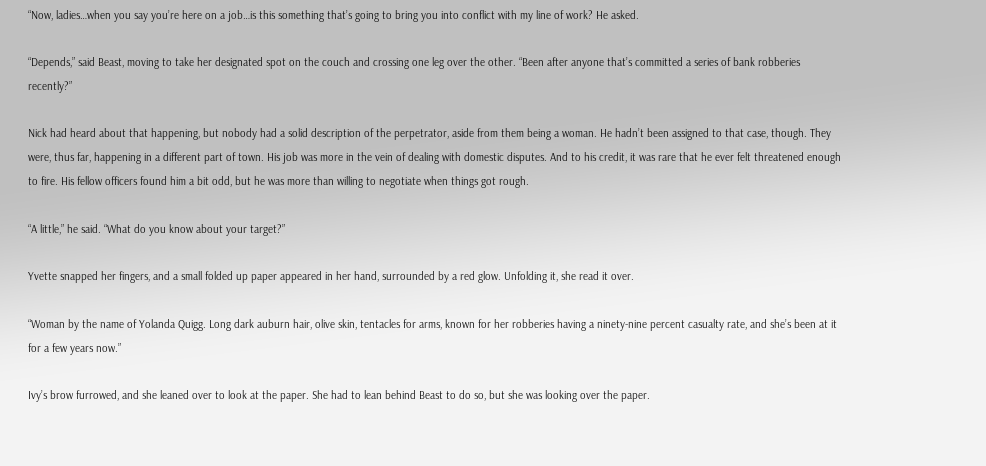“Now, ladies…when you say you’re here on a job…is this something that’s going to bring you into conflict with my line of work? He asked.

“Depends,” said Beast, moving to take her designated spot on the couch and crossing one leg over the other. “Been after anyone that’s committed a series of bank robberies recently?”

Nick had heard about that happening, but nobody had a solid description of the perpetrator, aside from them being a woman. He hadn’t been assigned to that case, though. They were, thus far, happening in a different part of town. His job was more in the vein of dealing with domestic disputes. And to his credit, it was rare that he ever felt threatened enough to fire. His fellow officers found him a bit odd, but he was more than willing to negotiate when things got rough.

“A little,” he said. “What do you know about your target?”

Yvette snapped her fingers, and a small folded up paper appeared in her hand, surrounded by a red glow. Unfolding it, she read it over.

“Woman by the name of Yolanda Quigg. Long dark auburn hair, olive skin, tentacles for arms, known for her robberies having a ninety-nine percent casualty rate, and she’s been at it for a few years now.”

Ivy’s brow furrowed, and she leaned over to look at the paper. She had to lean behind Beast to do so, but she was looking over the paper.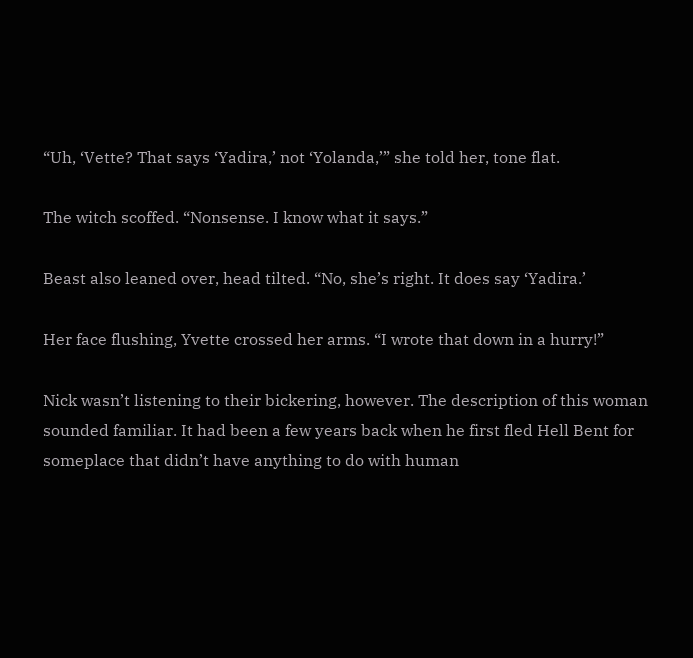“Uh, ‘Vette? That says ‘Yadira,’ not ‘Yolanda,’” she told her, tone flat.

The witch scoffed. “Nonsense. I know what it says.”

Beast also leaned over, head tilted. “No, she’s right. It does say ‘Yadira.’

Her face flushing, Yvette crossed her arms. “I wrote that down in a hurry!”

Nick wasn’t listening to their bickering, however. The description of this woman sounded familiar. It had been a few years back when he first fled Hell Bent for someplace that didn’t have anything to do with human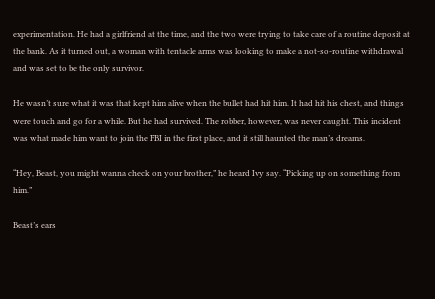experimentation. He had a girlfriend at the time, and the two were trying to take care of a routine deposit at the bank. As it turned out, a woman with tentacle arms was looking to make a not-so-routine withdrawal and was set to be the only survivor.

He wasn’t sure what it was that kept him alive when the bullet had hit him. It had hit his chest, and things were touch and go for a while. But he had survived. The robber, however, was never caught. This incident was what made him want to join the FBI in the first place, and it still haunted the man’s dreams.

“Hey, Beast, you might wanna check on your brother,” he heard Ivy say. “Picking up on something from him.”

Beast’s ears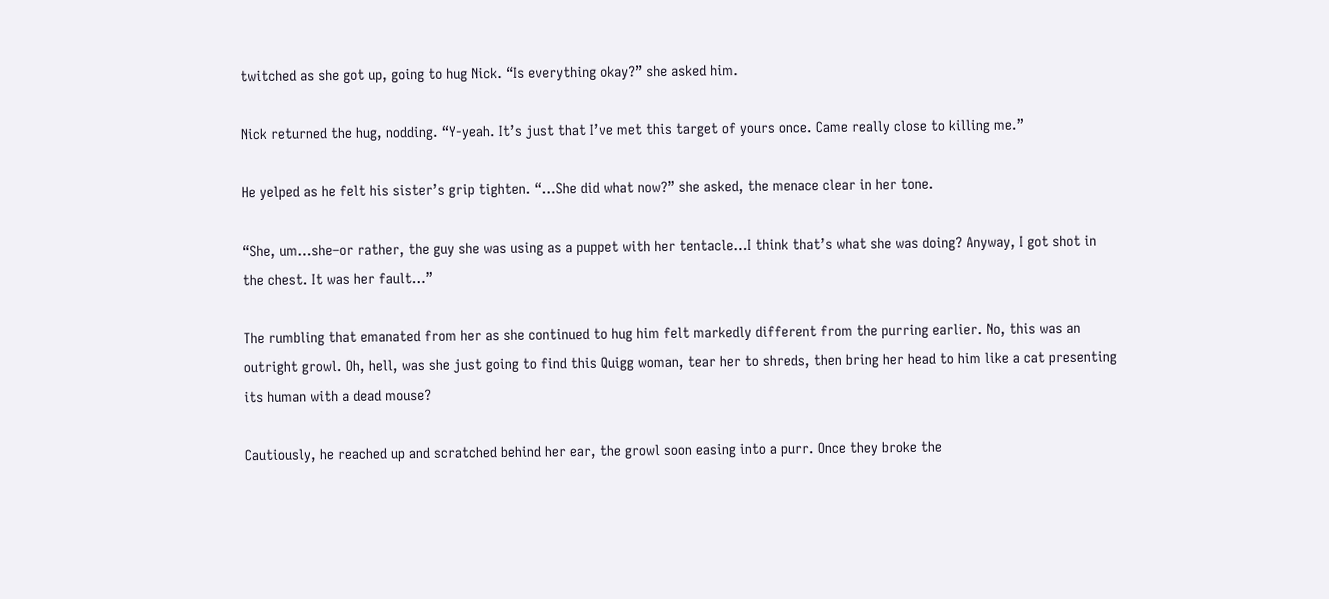twitched as she got up, going to hug Nick. “Is everything okay?” she asked him.

Nick returned the hug, nodding. “Y-yeah. It’s just that I’ve met this target of yours once. Came really close to killing me.”

He yelped as he felt his sister’s grip tighten. “…She did what now?” she asked, the menace clear in her tone.

“She, um…she–or rather, the guy she was using as a puppet with her tentacle…I think that’s what she was doing? Anyway, I got shot in the chest. It was her fault…”

The rumbling that emanated from her as she continued to hug him felt markedly different from the purring earlier. No, this was an outright growl. Oh, hell, was she just going to find this Quigg woman, tear her to shreds, then bring her head to him like a cat presenting its human with a dead mouse?

Cautiously, he reached up and scratched behind her ear, the growl soon easing into a purr. Once they broke the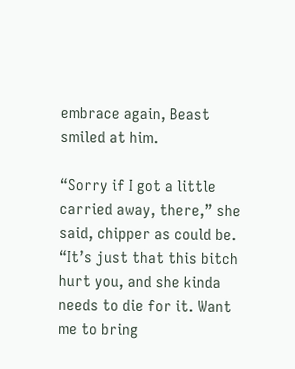embrace again, Beast smiled at him.

“Sorry if I got a little carried away, there,” she said, chipper as could be. “It’s just that this bitch hurt you, and she kinda needs to die for it. Want me to bring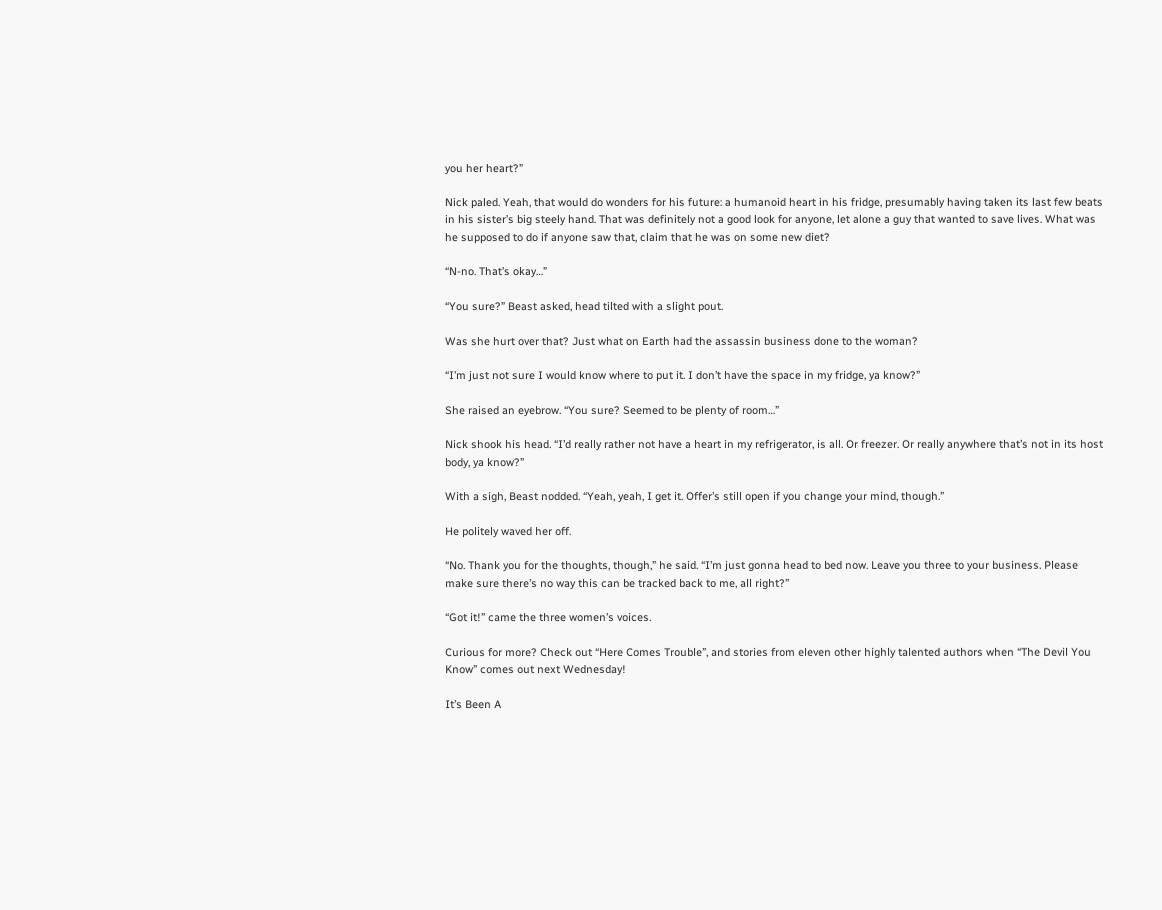you her heart?”

Nick paled. Yeah, that would do wonders for his future: a humanoid heart in his fridge, presumably having taken its last few beats in his sister’s big steely hand. That was definitely not a good look for anyone, let alone a guy that wanted to save lives. What was he supposed to do if anyone saw that, claim that he was on some new diet?

“N-no. That’s okay…”

“You sure?” Beast asked, head tilted with a slight pout.

Was she hurt over that? Just what on Earth had the assassin business done to the woman?

“I’m just not sure I would know where to put it. I don’t have the space in my fridge, ya know?”

She raised an eyebrow. “You sure? Seemed to be plenty of room…”

Nick shook his head. “I’d really rather not have a heart in my refrigerator, is all. Or freezer. Or really anywhere that’s not in its host body, ya know?”

With a sigh, Beast nodded. “Yeah, yeah, I get it. Offer’s still open if you change your mind, though.”

He politely waved her off.

“No. Thank you for the thoughts, though,” he said. “I’m just gonna head to bed now. Leave you three to your business. Please make sure there’s no way this can be tracked back to me, all right?”

“Got it!” came the three women’s voices.

Curious for more? Check out “Here Comes Trouble”, and stories from eleven other highly talented authors when “The Devil You Know” comes out next Wednesday!

It’s Been A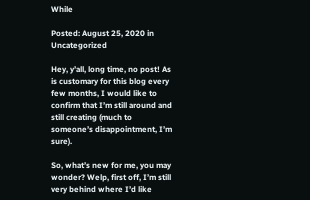While

Posted: August 25, 2020 in Uncategorized

Hey, y’all, long time, no post! As is customary for this blog every few months, I would like to confirm that I’m still around and still creating (much to someone’s disappointment, I’m sure).

So, what’s new for me, you may wonder? Welp, first off, I’m still very behind where I’d like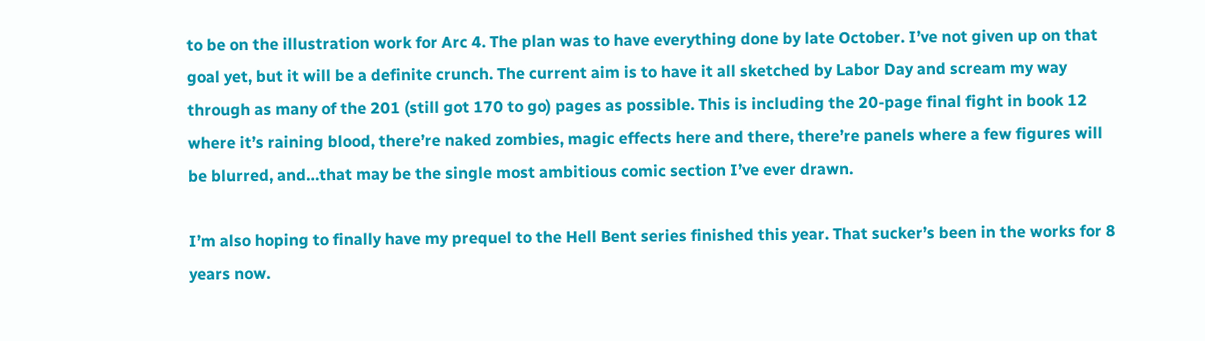to be on the illustration work for Arc 4. The plan was to have everything done by late October. I’ve not given up on that goal yet, but it will be a definite crunch. The current aim is to have it all sketched by Labor Day and scream my way through as many of the 201 (still got 170 to go) pages as possible. This is including the 20-page final fight in book 12 where it’s raining blood, there’re naked zombies, magic effects here and there, there’re panels where a few figures will be blurred, and…that may be the single most ambitious comic section I’ve ever drawn.

I’m also hoping to finally have my prequel to the Hell Bent series finished this year. That sucker’s been in the works for 8 years now.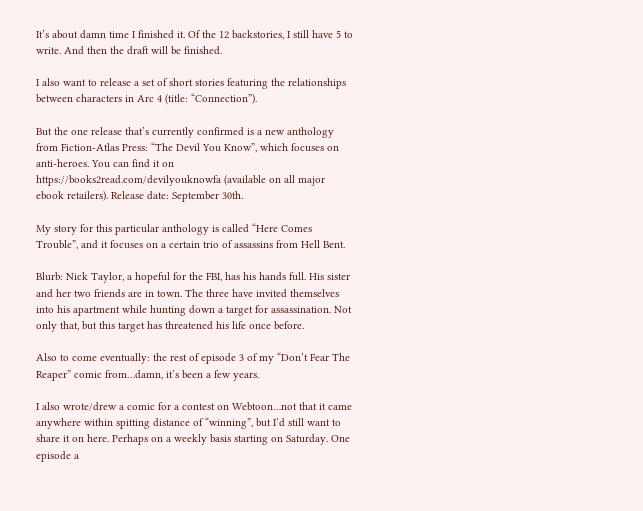It’s about damn time I finished it. Of the 12 backstories, I still have 5 to write. And then the draft will be finished.

I also want to release a set of short stories featuring the relationships between characters in Arc 4 (title: “Connection”).

But the one release that’s currently confirmed is a new anthology from Fiction-Atlas Press: “The Devil You Know”, which focuses on anti-heroes. You can find it on https://books2read.com/devilyouknowfa (available on all major ebook retailers). Release date: September 30th.

My story for this particular anthology is called “Here Comes Trouble”, and it focuses on a certain trio of assassins from Hell Bent.

Blurb: Nick Taylor, a hopeful for the FBI, has his hands full. His sister and her two friends are in town. The three have invited themselves into his apartment while hunting down a target for assassination. Not only that, but this target has threatened his life once before.

Also to come eventually: the rest of episode 3 of my “Don’t Fear The Reaper” comic from…damn, it’s been a few years.

I also wrote/drew a comic for a contest on Webtoon…not that it came anywhere within spitting distance of “winning”, but I’d still want to share it on here. Perhaps on a weekly basis starting on Saturday. One episode a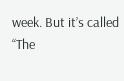week. But it’s called “The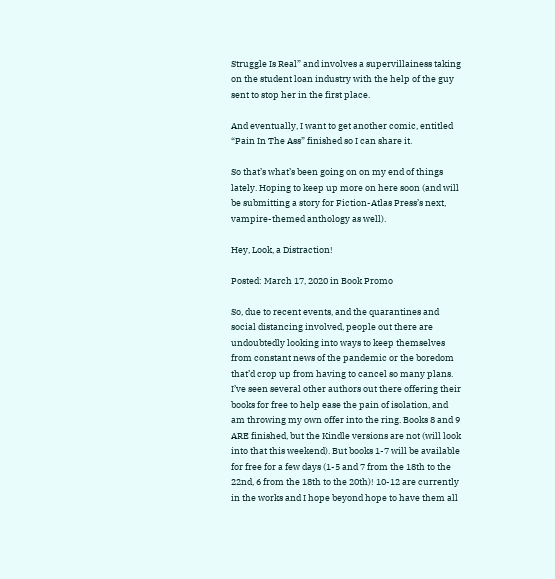Struggle Is Real” and involves a supervillainess taking on the student loan industry with the help of the guy sent to stop her in the first place.

And eventually, I want to get another comic, entitled “Pain In The Ass” finished so I can share it.

So that’s what’s been going on on my end of things lately. Hoping to keep up more on here soon (and will be submitting a story for Fiction-Atlas Press’s next, vampire-themed anthology as well).

Hey, Look, a Distraction!

Posted: March 17, 2020 in Book Promo

So, due to recent events, and the quarantines and social distancing involved, people out there are undoubtedly looking into ways to keep themselves from constant news of the pandemic or the boredom that’d crop up from having to cancel so many plans. I’ve seen several other authors out there offering their books for free to help ease the pain of isolation, and am throwing my own offer into the ring. Books 8 and 9 ARE finished, but the Kindle versions are not (will look into that this weekend). But books 1-7 will be available for free for a few days (1-5 and 7 from the 18th to the 22nd, 6 from the 18th to the 20th)! 10-12 are currently in the works and I hope beyond hope to have them all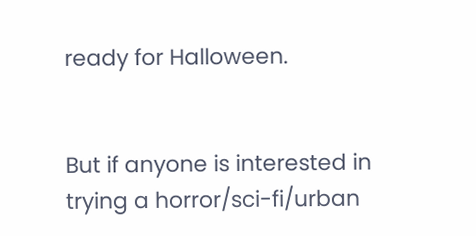ready for Halloween.


But if anyone is interested in trying a horror/sci-fi/urban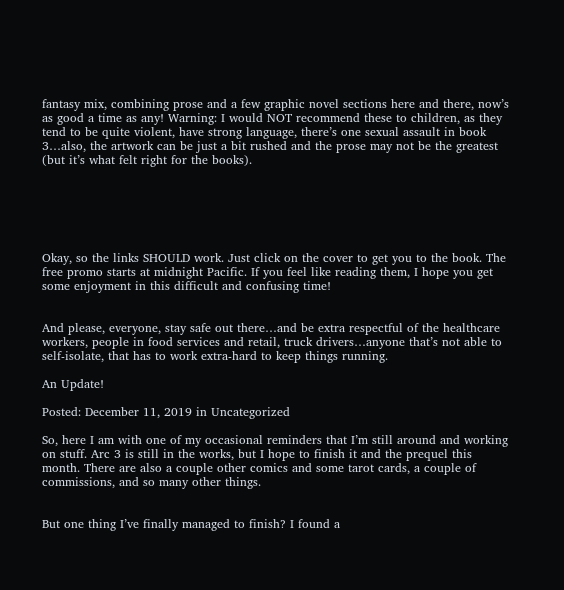fantasy mix, combining prose and a few graphic novel sections here and there, now’s as good a time as any! Warning: I would NOT recommend these to children, as they tend to be quite violent, have strong language, there’s one sexual assault in book 3…also, the artwork can be just a bit rushed and the prose may not be the greatest (but it’s what felt right for the books).






Okay, so the links SHOULD work. Just click on the cover to get you to the book. The free promo starts at midnight Pacific. If you feel like reading them, I hope you get some enjoyment in this difficult and confusing time!


And please, everyone, stay safe out there…and be extra respectful of the healthcare workers, people in food services and retail, truck drivers…anyone that’s not able to self-isolate, that has to work extra-hard to keep things running.

An Update!

Posted: December 11, 2019 in Uncategorized

So, here I am with one of my occasional reminders that I’m still around and working on stuff. Arc 3 is still in the works, but I hope to finish it and the prequel this month. There are also a couple other comics and some tarot cards, a couple of commissions, and so many other things.


But one thing I’ve finally managed to finish? I found a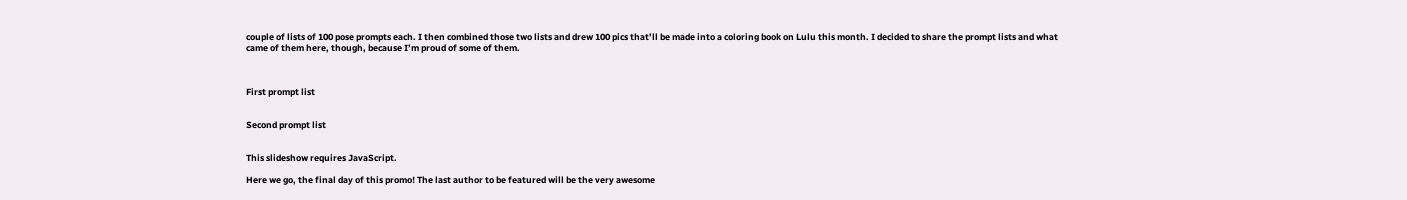couple of lists of 100 pose prompts each. I then combined those two lists and drew 100 pics that’ll be made into a coloring book on Lulu this month. I decided to share the prompt lists and what came of them here, though, because I’m proud of some of them.



First prompt list


Second prompt list


This slideshow requires JavaScript.

Here we go, the final day of this promo! The last author to be featured will be the very awesome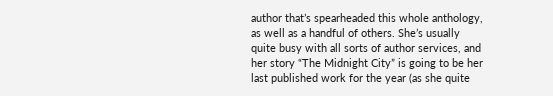author that’s spearheaded this whole anthology,  as well as a handful of others. She’s usually quite busy with all sorts of author services, and her story “The Midnight City” is going to be her last published work for the year (as she quite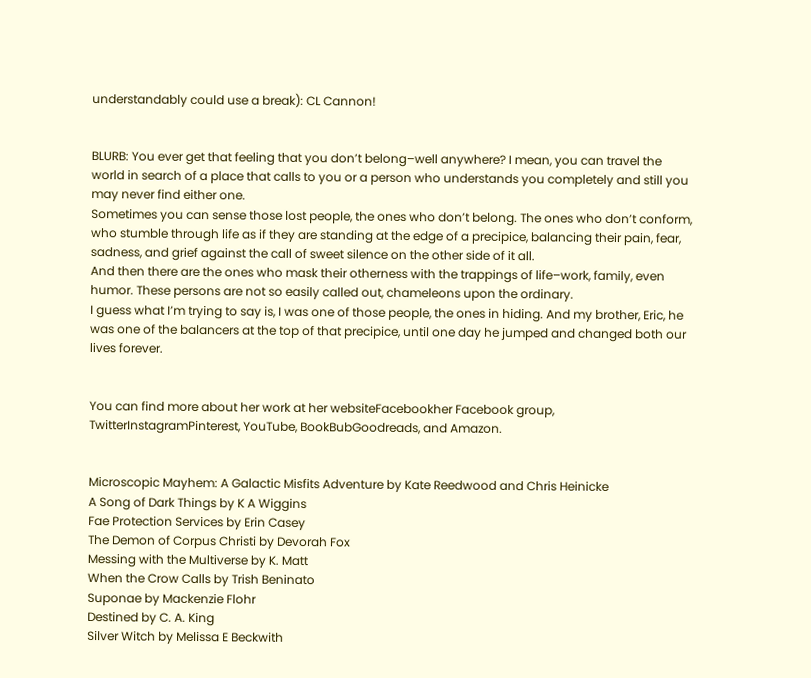understandably could use a break): CL Cannon!


BLURB: You ever get that feeling that you don’t belong–well anywhere? I mean, you can travel the world in search of a place that calls to you or a person who understands you completely and still you may never find either one.
Sometimes you can sense those lost people, the ones who don’t belong. The ones who don’t conform, who stumble through life as if they are standing at the edge of a precipice, balancing their pain, fear, sadness, and grief against the call of sweet silence on the other side of it all.
And then there are the ones who mask their otherness with the trappings of life–work, family, even humor. These persons are not so easily called out, chameleons upon the ordinary.
I guess what I’m trying to say is, I was one of those people, the ones in hiding. And my brother, Eric, he was one of the balancers at the top of that precipice, until one day he jumped and changed both our lives forever.


You can find more about her work at her websiteFacebookher Facebook group, TwitterInstagramPinterest, YouTube, BookBubGoodreads, and Amazon.


Microscopic Mayhem: A Galactic Misfits Adventure by Kate Reedwood and Chris Heinicke
A Song of Dark Things by K A Wiggins
Fae Protection Services by Erin Casey
The Demon of Corpus Christi by Devorah Fox
Messing with the Multiverse by K. Matt
When the Crow Calls by Trish Beninato
Suponae by Mackenzie Flohr
Destined by C. A. King
Silver Witch by Melissa E Beckwith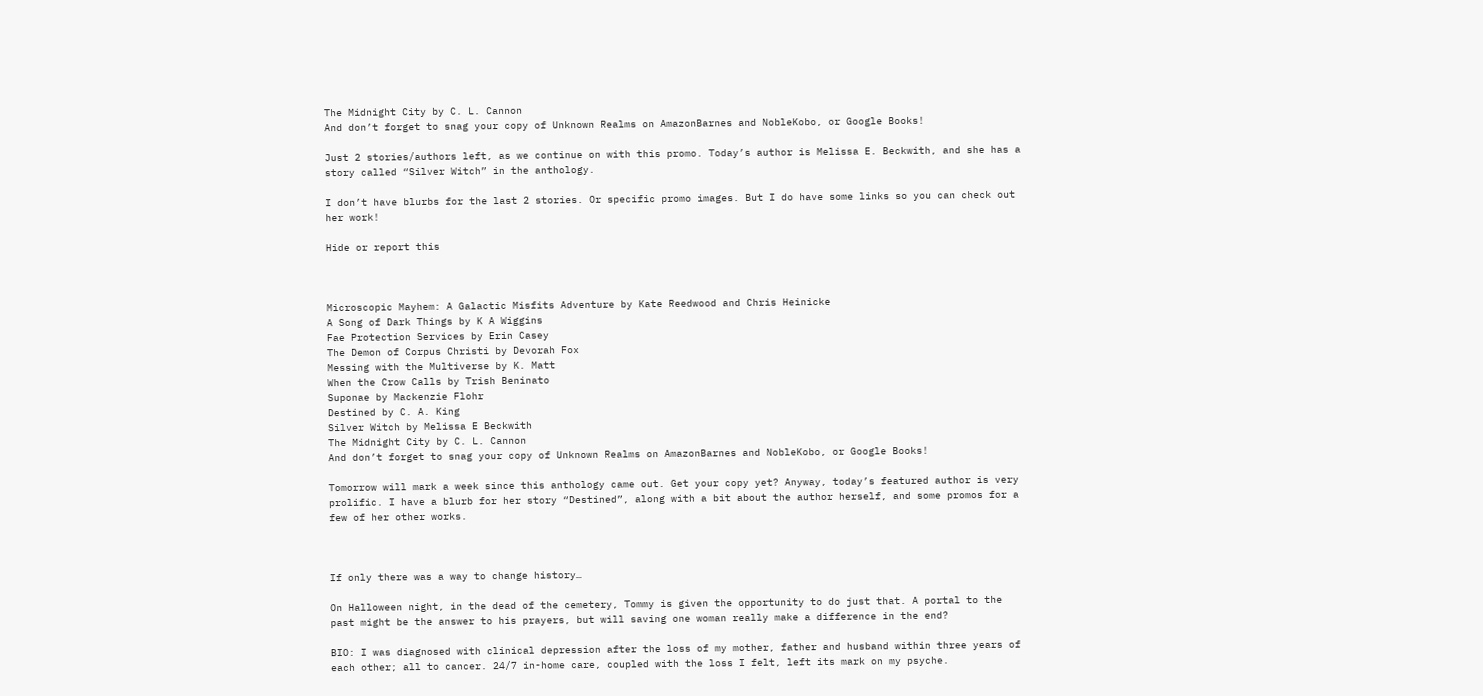The Midnight City by C. L. Cannon
And don’t forget to snag your copy of Unknown Realms on AmazonBarnes and NobleKobo, or Google Books!

Just 2 stories/authors left, as we continue on with this promo. Today’s author is Melissa E. Beckwith, and she has a story called “Silver Witch” in the anthology.

I don’t have blurbs for the last 2 stories. Or specific promo images. But I do have some links so you can check out her work!

Hide or report this



Microscopic Mayhem: A Galactic Misfits Adventure by Kate Reedwood and Chris Heinicke
A Song of Dark Things by K A Wiggins
Fae Protection Services by Erin Casey
The Demon of Corpus Christi by Devorah Fox
Messing with the Multiverse by K. Matt
When the Crow Calls by Trish Beninato
Suponae by Mackenzie Flohr
Destined by C. A. King
Silver Witch by Melissa E Beckwith
The Midnight City by C. L. Cannon
And don’t forget to snag your copy of Unknown Realms on AmazonBarnes and NobleKobo, or Google Books!

Tomorrow will mark a week since this anthology came out. Get your copy yet? Anyway, today’s featured author is very prolific. I have a blurb for her story “Destined”, along with a bit about the author herself, and some promos for a few of her other works.



If only there was a way to change history…

On Halloween night, in the dead of the cemetery, Tommy is given the opportunity to do just that. A portal to the past might be the answer to his prayers, but will saving one woman really make a difference in the end?

BIO: I was diagnosed with clinical depression after the loss of my mother, father and husband within three years of each other; all to cancer. 24/7 in-home care, coupled with the loss I felt, left its mark on my psyche.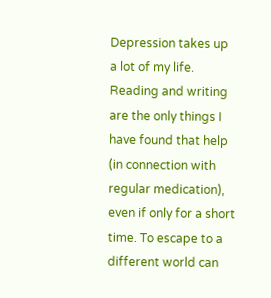Depression takes up a lot of my life. Reading and writing are the only things I have found that help (in connection with regular medication), even if only for a short time. To escape to a different world can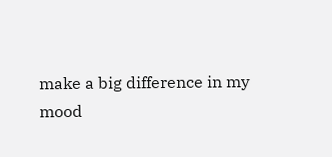make a big difference in my mood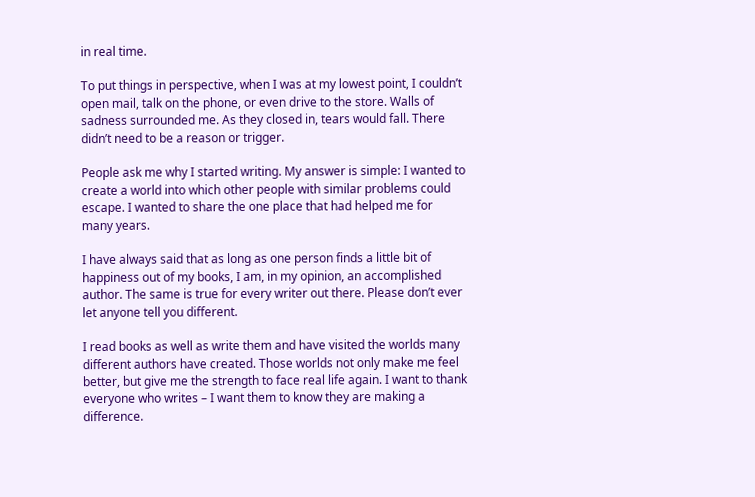in real time.

To put things in perspective, when I was at my lowest point, I couldn’t open mail, talk on the phone, or even drive to the store. Walls of sadness surrounded me. As they closed in, tears would fall. There didn’t need to be a reason or trigger.

People ask me why I started writing. My answer is simple: I wanted to create a world into which other people with similar problems could escape. I wanted to share the one place that had helped me for many years.

I have always said that as long as one person finds a little bit of happiness out of my books, I am, in my opinion, an accomplished author. The same is true for every writer out there. Please don’t ever let anyone tell you different.

I read books as well as write them and have visited the worlds many different authors have created. Those worlds not only make me feel better, but give me the strength to face real life again. I want to thank everyone who writes – I want them to know they are making a difference.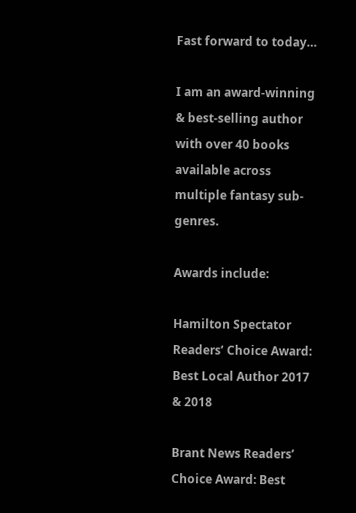Fast forward to today…

I am an award-winning & best-selling author with over 40 books available across multiple fantasy sub-genres.

Awards include:

Hamilton Spectator Readers’ Choice Award: Best Local Author 2017 & 2018

Brant News Readers’ Choice Award: Best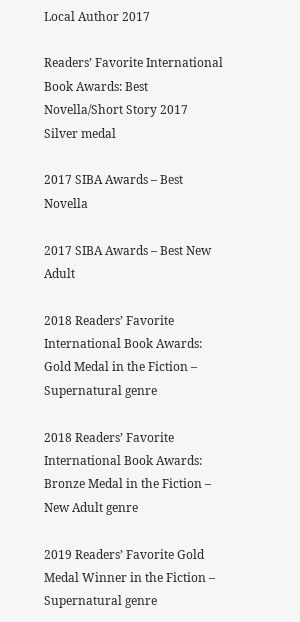Local Author 2017

Readers’ Favorite International Book Awards: Best Novella/Short Story 2017 Silver medal

2017 SIBA Awards – Best Novella

2017 SIBA Awards – Best New Adult

2018 Readers’ Favorite International Book Awards: Gold Medal in the Fiction – Supernatural genre

2018 Readers’ Favorite International Book Awards: Bronze Medal in the Fiction – New Adult genre

2019 Readers’ Favorite Gold Medal Winner in the Fiction – Supernatural genre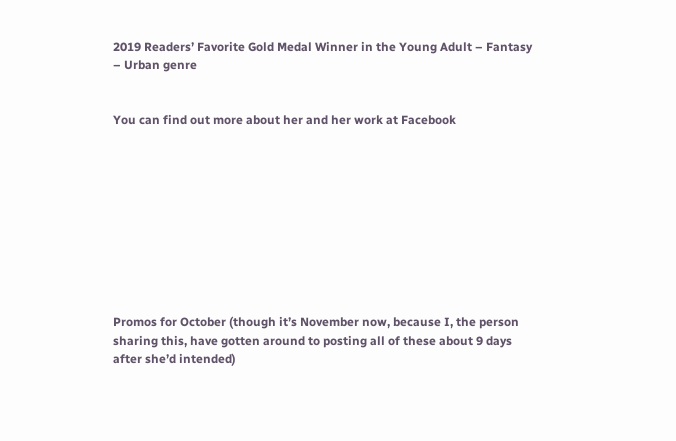2019 Readers’ Favorite Gold Medal Winner in the Young Adult – Fantasy – Urban genre


You can find out more about her and her work at Facebook










Promos for October (though it’s November now, because I, the person sharing this, have gotten around to posting all of these about 9 days after she’d intended)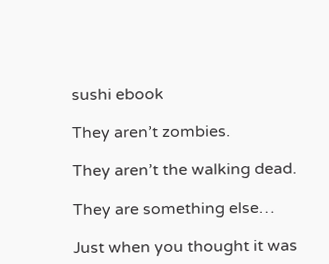sushi ebook

They aren’t zombies.

They aren’t the walking dead.

They are something else…

Just when you thought it was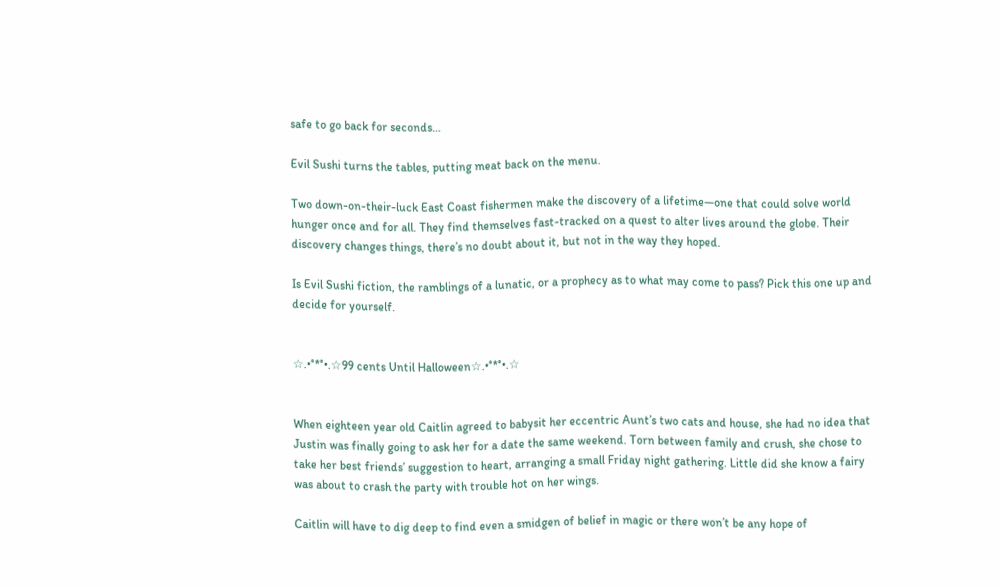safe to go back for seconds…

Evil Sushi turns the tables, putting meat back on the menu.

Two down-on-their-luck East Coast fishermen make the discovery of a lifetime—one that could solve world hunger once and for all. They find themselves fast-tracked on a quest to alter lives around the globe. Their discovery changes things, there’s no doubt about it, but not in the way they hoped.

Is Evil Sushi fiction, the ramblings of a lunatic, or a prophecy as to what may come to pass? Pick this one up and decide for yourself.


☆.•°*°•.☆99 cents Until Halloween☆.•°*°•.☆


When eighteen year old Caitlin agreed to babysit her eccentric Aunt’s two cats and house, she had no idea that Justin was finally going to ask her for a date the same weekend. Torn between family and crush, she chose to take her best friends’ suggestion to heart, arranging a small Friday night gathering. Little did she know a fairy was about to crash the party with trouble hot on her wings.

Caitlin will have to dig deep to find even a smidgen of belief in magic or there won’t be any hope of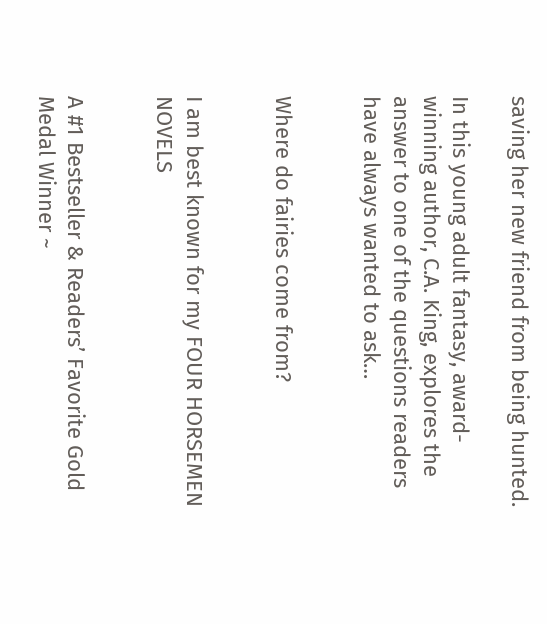saving her new friend from being hunted.

In this young adult fantasy, award-winning author, C.A. King, explores the answer to one of the questions readers have always wanted to ask…


Where do fairies come from?


I am best known for my FOUR HORSEMEN NOVELS


A #1 Bestseller & Readers’ Favorite Gold Medal Winner ~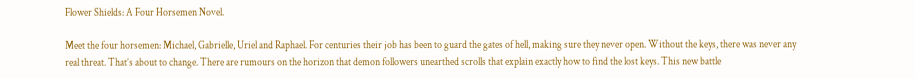Flower Shields: A Four Horsemen Novel.

Meet the four horsemen: Michael, Gabrielle, Uriel and Raphael. For centuries their job has been to guard the gates of hell, making sure they never open. Without the keys, there was never any real threat. That’s about to change. There are rumours on the horizon that demon followers unearthed scrolls that explain exactly how to find the lost keys. This new battle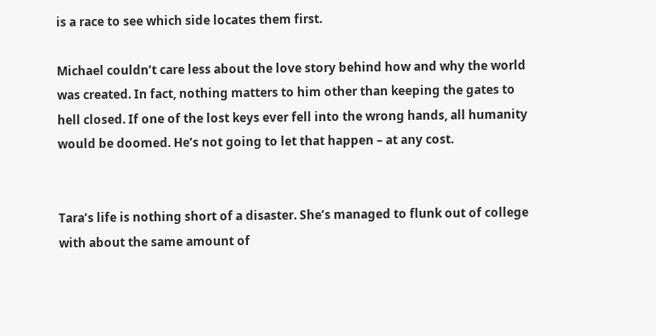is a race to see which side locates them first.

Michael couldn’t care less about the love story behind how and why the world was created. In fact, nothing matters to him other than keeping the gates to hell closed. If one of the lost keys ever fell into the wrong hands, all humanity would be doomed. He’s not going to let that happen – at any cost.


Tara’s life is nothing short of a disaster. She’s managed to flunk out of college with about the same amount of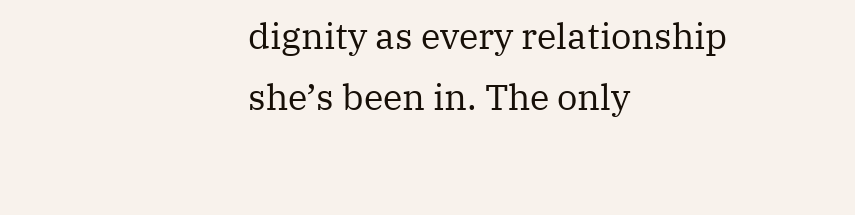dignity as every relationship she’s been in. The only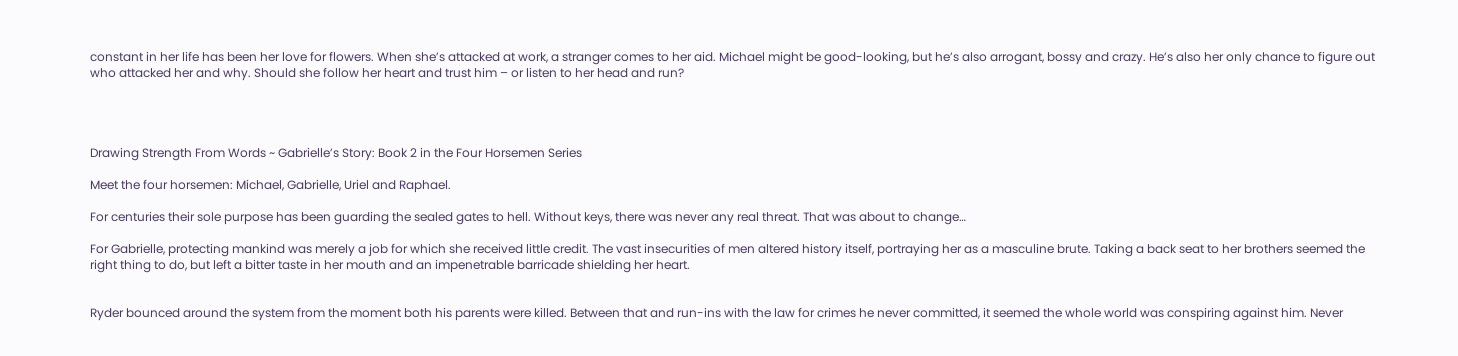constant in her life has been her love for flowers. When she’s attacked at work, a stranger comes to her aid. Michael might be good-looking, but he’s also arrogant, bossy and crazy. He’s also her only chance to figure out who attacked her and why. Should she follow her heart and trust him – or listen to her head and run?




Drawing Strength From Words ~ Gabrielle’s Story: Book 2 in the Four Horsemen Series

Meet the four horsemen: Michael, Gabrielle, Uriel and Raphael.

For centuries their sole purpose has been guarding the sealed gates to hell. Without keys, there was never any real threat. That was about to change…

For Gabrielle, protecting mankind was merely a job for which she received little credit. The vast insecurities of men altered history itself, portraying her as a masculine brute. Taking a back seat to her brothers seemed the right thing to do, but left a bitter taste in her mouth and an impenetrable barricade shielding her heart.


Ryder bounced around the system from the moment both his parents were killed. Between that and run-ins with the law for crimes he never committed, it seemed the whole world was conspiring against him. Never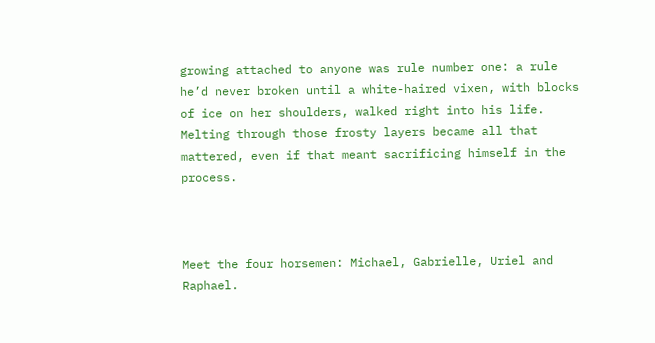growing attached to anyone was rule number one: a rule he’d never broken until a white-haired vixen, with blocks of ice on her shoulders, walked right into his life. Melting through those frosty layers became all that mattered, even if that meant sacrificing himself in the process.



Meet the four horsemen: Michael, Gabrielle, Uriel and Raphael.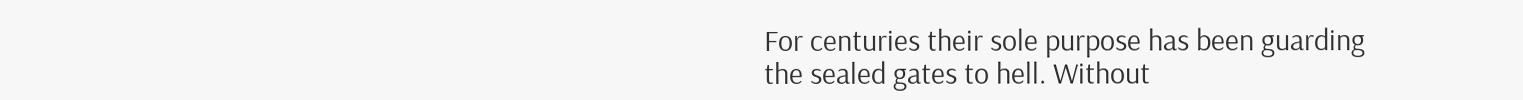For centuries their sole purpose has been guarding the sealed gates to hell. Without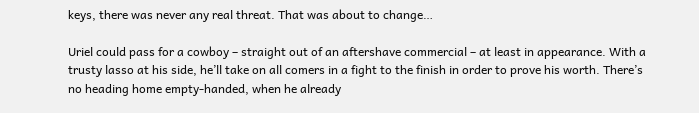keys, there was never any real threat. That was about to change…

Uriel could pass for a cowboy – straight out of an aftershave commercial – at least in appearance. With a trusty lasso at his side, he’ll take on all comers in a fight to the finish in order to prove his worth. There’s no heading home empty-handed, when he already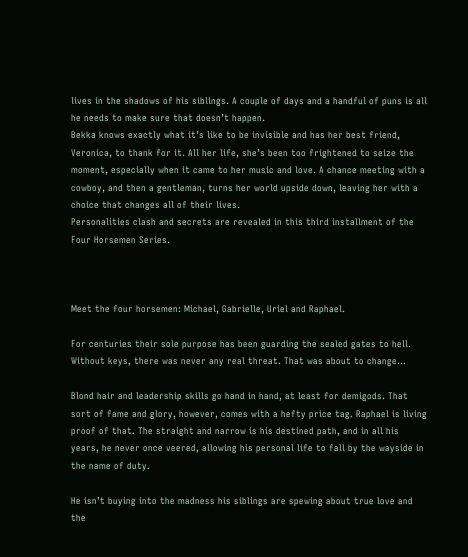lives in the shadows of his siblings. A couple of days and a handful of puns is all he needs to make sure that doesn’t happen.
Bekka knows exactly what it’s like to be invisible and has her best friend, Veronica, to thank for it. All her life, she’s been too frightened to seize the moment, especially when it came to her music and love. A chance meeting with a cowboy, and then a gentleman, turns her world upside down, leaving her with a choice that changes all of their lives.
Personalities clash and secrets are revealed in this third installment of the Four Horsemen Series.



Meet the four horsemen: Michael, Gabrielle, Uriel and Raphael.

For centuries their sole purpose has been guarding the sealed gates to hell. Without keys, there was never any real threat. That was about to change…

Blond hair and leadership skills go hand in hand, at least for demigods. That sort of fame and glory, however, comes with a hefty price tag. Raphael is living proof of that. The straight and narrow is his destined path, and in all his years, he never once veered, allowing his personal life to fall by the wayside in the name of duty.

He isn’t buying into the madness his siblings are spewing about true love and the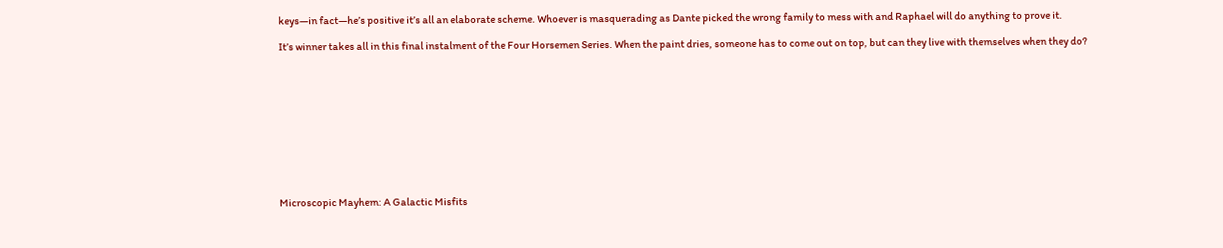keys—in fact—he’s positive it’s all an elaborate scheme. Whoever is masquerading as Dante picked the wrong family to mess with and Raphael will do anything to prove it.

It’s winner takes all in this final instalment of the Four Horsemen Series. When the paint dries, someone has to come out on top, but can they live with themselves when they do?











Microscopic Mayhem: A Galactic Misfits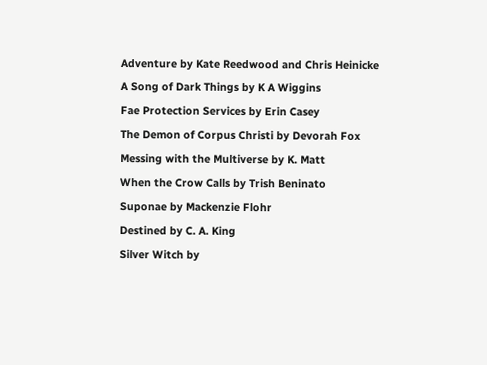Adventure by Kate Reedwood and Chris Heinicke
A Song of Dark Things by K A Wiggins
Fae Protection Services by Erin Casey
The Demon of Corpus Christi by Devorah Fox
Messing with the Multiverse by K. Matt
When the Crow Calls by Trish Beninato
Suponae by Mackenzie Flohr
Destined by C. A. King
Silver Witch by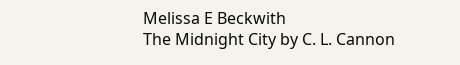Melissa E Beckwith
The Midnight City by C. L. Cannon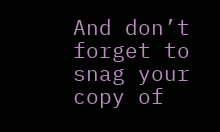And don’t forget to snag your copy of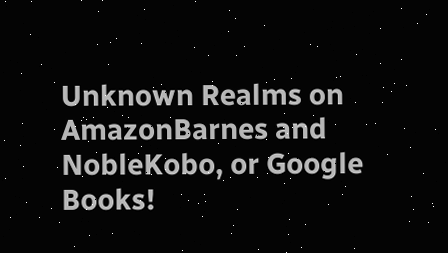Unknown Realms on AmazonBarnes and NobleKobo, or Google Books!